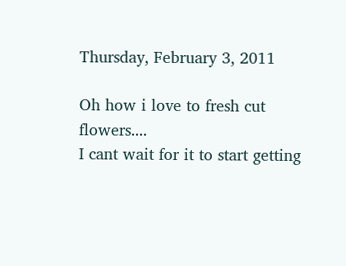Thursday, February 3, 2011

Oh how i love to fresh cut flowers....
I cant wait for it to start getting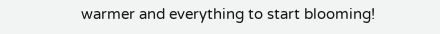warmer and everything to start blooming!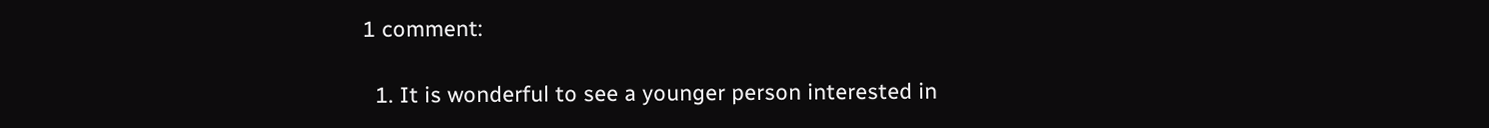1 comment:

  1. It is wonderful to see a younger person interested in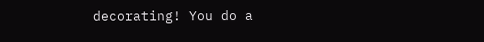decorating! You do a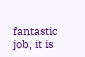fantastic job, it is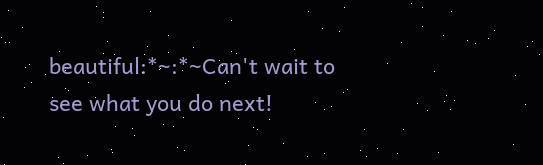beautiful:*~:*~Can't wait to see what you do next!